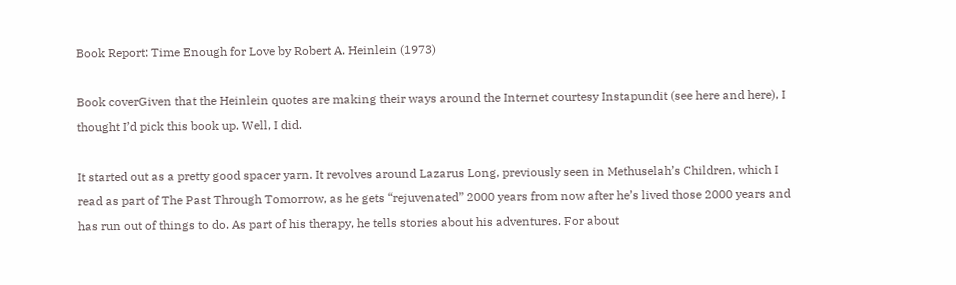Book Report: Time Enough for Love by Robert A. Heinlein (1973)

Book coverGiven that the Heinlein quotes are making their ways around the Internet courtesy Instapundit (see here and here), I thought I’d pick this book up. Well, I did.

It started out as a pretty good spacer yarn. It revolves around Lazarus Long, previously seen in Methuselah’s Children, which I read as part of The Past Through Tomorrow, as he gets “rejuvenated” 2000 years from now after he’s lived those 2000 years and has run out of things to do. As part of his therapy, he tells stories about his adventures. For about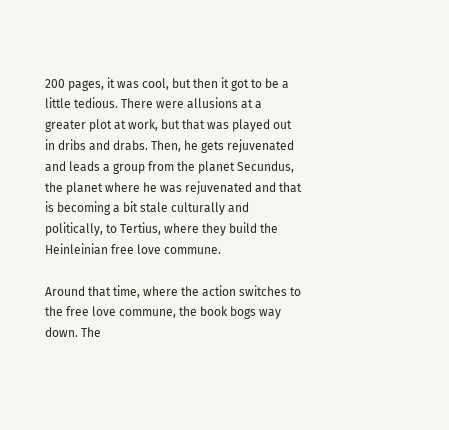200 pages, it was cool, but then it got to be a little tedious. There were allusions at a greater plot at work, but that was played out in dribs and drabs. Then, he gets rejuvenated and leads a group from the planet Secundus, the planet where he was rejuvenated and that is becoming a bit stale culturally and politically, to Tertius, where they build the Heinleinian free love commune.

Around that time, where the action switches to the free love commune, the book bogs way down. The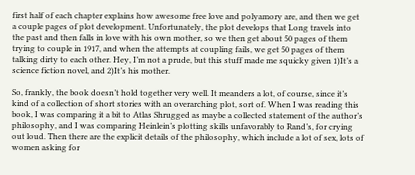first half of each chapter explains how awesome free love and polyamory are, and then we get a couple pages of plot development. Unfortunately, the plot develops that Long travels into the past and then falls in love with his own mother, so we then get about 50 pages of them trying to couple in 1917, and when the attempts at coupling fails, we get 50 pages of them talking dirty to each other. Hey, I’m not a prude, but this stuff made me squicky given 1)It’s a science fiction novel, and 2)It’s his mother.

So, frankly, the book doesn’t hold together very well. It meanders a lot, of course, since it’s kind of a collection of short stories with an overarching plot, sort of. When I was reading this book, I was comparing it a bit to Atlas Shrugged as maybe a collected statement of the author’s philosophy, and I was comparing Heinlein’s plotting skills unfavorably to Rand’s, for crying out loud. Then there are the explicit details of the philosophy, which include a lot of sex, lots of women asking for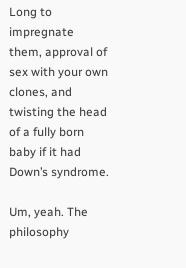Long to impregnate them, approval of sex with your own clones, and twisting the head of a fully born baby if it had Down’s syndrome.

Um, yeah. The philosophy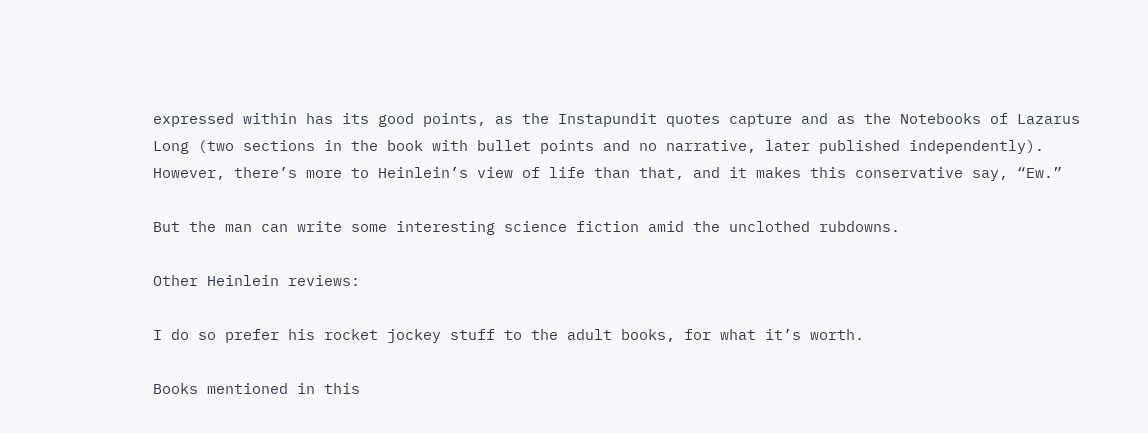expressed within has its good points, as the Instapundit quotes capture and as the Notebooks of Lazarus Long (two sections in the book with bullet points and no narrative, later published independently). However, there’s more to Heinlein’s view of life than that, and it makes this conservative say, “Ew.”

But the man can write some interesting science fiction amid the unclothed rubdowns.

Other Heinlein reviews:

I do so prefer his rocket jockey stuff to the adult books, for what it’s worth.

Books mentioned in this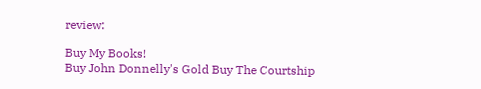review:

Buy My Books!
Buy John Donnelly's Gold Buy The Courtship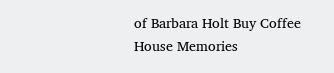of Barbara Holt Buy Coffee House Memories